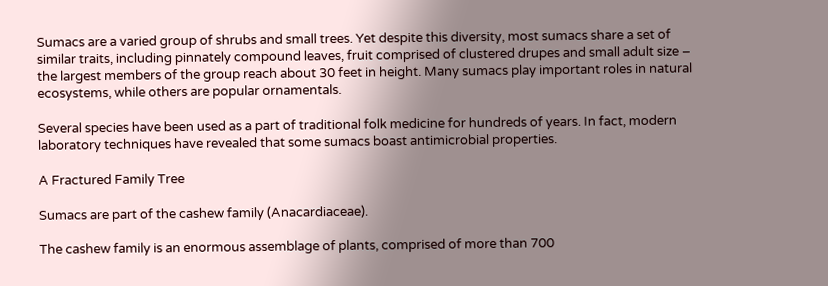Sumacs are a varied group of shrubs and small trees. Yet despite this diversity, most sumacs share a set of similar traits, including pinnately compound leaves, fruit comprised of clustered drupes and small adult size – the largest members of the group reach about 30 feet in height. Many sumacs play important roles in natural ecosystems, while others are popular ornamentals.

Several species have been used as a part of traditional folk medicine for hundreds of years. In fact, modern laboratory techniques have revealed that some sumacs boast antimicrobial properties.

A Fractured Family Tree

Sumacs are part of the cashew family (Anacardiaceae).

The cashew family is an enormous assemblage of plants, comprised of more than 700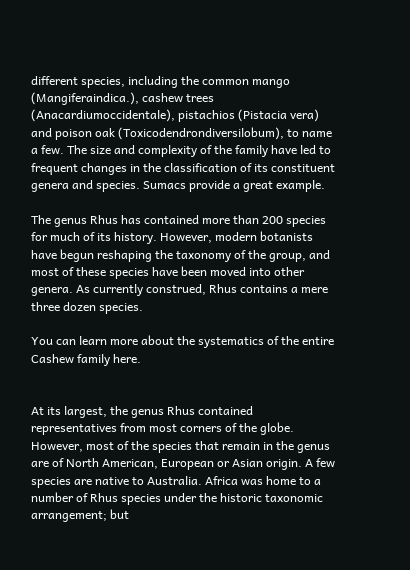different species, including the common mango (Mangiferaindica.), cashew trees (Anacardiumoccidentale), pistachios (Pistacia vera) and poison oak (Toxicodendrondiversilobum), to name a few. The size and complexity of the family have led to frequent changes in the classification of its constituent genera and species. Sumacs provide a great example.

The genus Rhus has contained more than 200 species for much of its history. However, modern botanists have begun reshaping the taxonomy of the group, and most of these species have been moved into other genera. As currently construed, Rhus contains a mere three dozen species.

You can learn more about the systematics of the entire Cashew family here.


At its largest, the genus Rhus contained representatives from most corners of the globe. However, most of the species that remain in the genus are of North American, European or Asian origin. A few species are native to Australia. Africa was home to a number of Rhus species under the historic taxonomic arrangement; but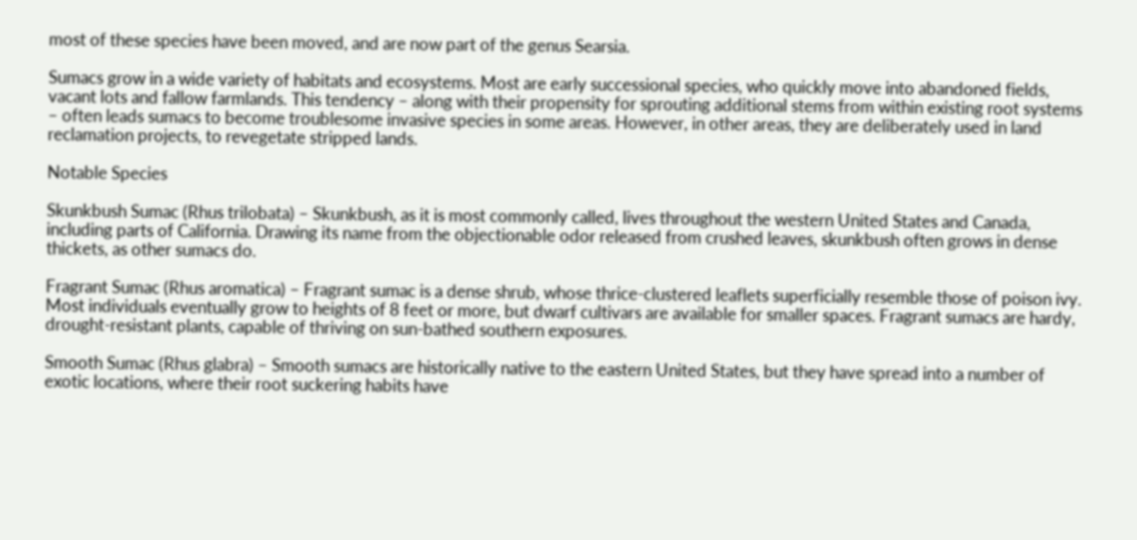most of these species have been moved, and are now part of the genus Searsia.

Sumacs grow in a wide variety of habitats and ecosystems. Most are early successional species, who quickly move into abandoned fields, vacant lots and fallow farmlands. This tendency – along with their propensity for sprouting additional stems from within existing root systems – often leads sumacs to become troublesome invasive species in some areas. However, in other areas, they are deliberately used in land reclamation projects, to revegetate stripped lands.

Notable Species

Skunkbush Sumac (Rhus trilobata) – Skunkbush, as it is most commonly called, lives throughout the western United States and Canada, including parts of California. Drawing its name from the objectionable odor released from crushed leaves, skunkbush often grows in dense thickets, as other sumacs do.

Fragrant Sumac (Rhus aromatica) – Fragrant sumac is a dense shrub, whose thrice-clustered leaflets superficially resemble those of poison ivy. Most individuals eventually grow to heights of 8 feet or more, but dwarf cultivars are available for smaller spaces. Fragrant sumacs are hardy, drought-resistant plants, capable of thriving on sun-bathed southern exposures.

Smooth Sumac (Rhus glabra) – Smooth sumacs are historically native to the eastern United States, but they have spread into a number of exotic locations, where their root suckering habits have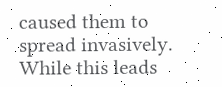caused them to spread invasively. While this leads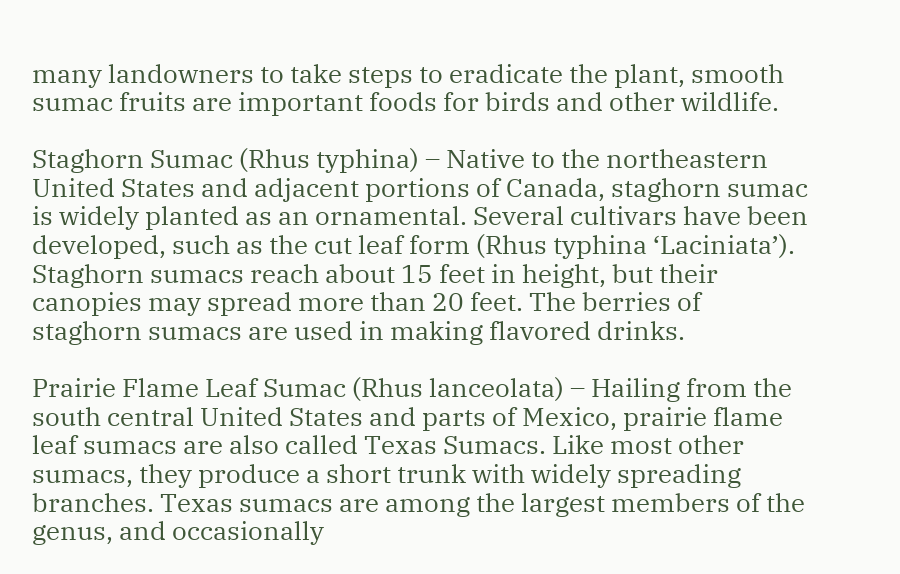many landowners to take steps to eradicate the plant, smooth sumac fruits are important foods for birds and other wildlife.

Staghorn Sumac (Rhus typhina) – Native to the northeastern United States and adjacent portions of Canada, staghorn sumac is widely planted as an ornamental. Several cultivars have been developed, such as the cut leaf form (Rhus typhina ‘Laciniata’). Staghorn sumacs reach about 15 feet in height, but their canopies may spread more than 20 feet. The berries of staghorn sumacs are used in making flavored drinks.

Prairie Flame Leaf Sumac (Rhus lanceolata) – Hailing from the south central United States and parts of Mexico, prairie flame leaf sumacs are also called Texas Sumacs. Like most other sumacs, they produce a short trunk with widely spreading branches. Texas sumacs are among the largest members of the genus, and occasionally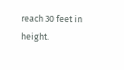reach 30 feet in height.